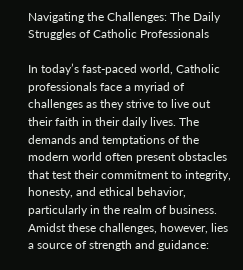Navigating the Challenges: The Daily Struggles of Catholic Professionals

In today’s fast-paced world, Catholic professionals face a myriad of challenges as they strive to live out their faith in their daily lives. The demands and temptations of the modern world often present obstacles that test their commitment to integrity, honesty, and ethical behavior, particularly in the realm of business. Amidst these challenges, however, lies a source of strength and guidance: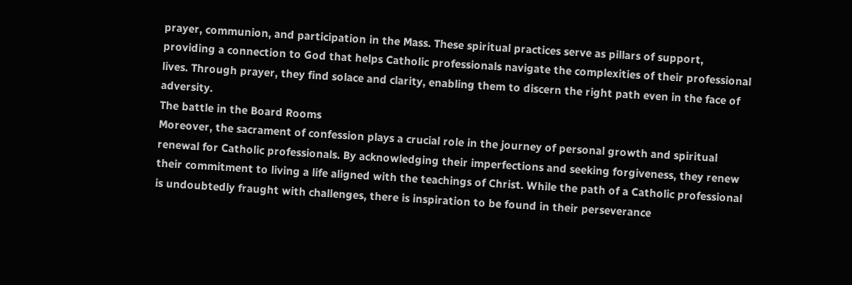prayer, communion, and participation in the Mass. These spiritual practices serve as pillars of support, providing a connection to God that helps Catholic professionals navigate the complexities of their professional lives. Through prayer, they find solace and clarity, enabling them to discern the right path even in the face of adversity.
The battle in the Board Rooms
Moreover, the sacrament of confession plays a crucial role in the journey of personal growth and spiritual renewal for Catholic professionals. By acknowledging their imperfections and seeking forgiveness, they renew their commitment to living a life aligned with the teachings of Christ. While the path of a Catholic professional is undoubtedly fraught with challenges, there is inspiration to be found in their perseverance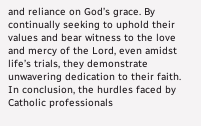and reliance on God’s grace. By continually seeking to uphold their values and bear witness to the love and mercy of the Lord, even amidst life’s trials, they demonstrate unwavering dedication to their faith. In conclusion, the hurdles faced by Catholic professionals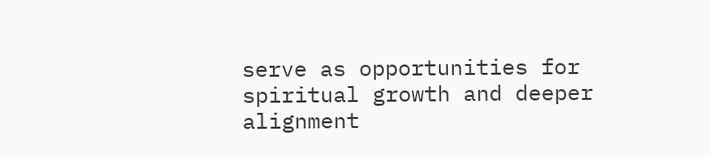serve as opportunities for spiritual growth and deeper alignment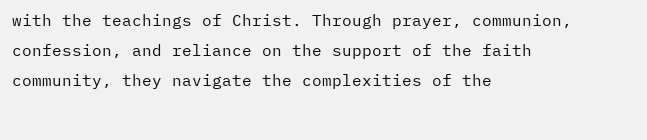with the teachings of Christ. Through prayer, communion, confession, and reliance on the support of the faith community, they navigate the complexities of the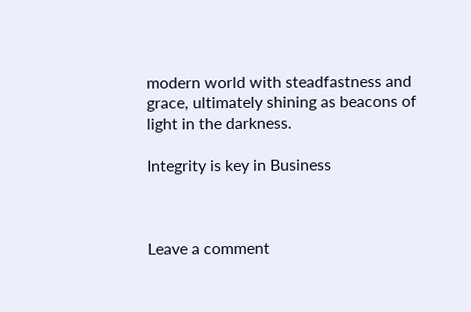modern world with steadfastness and grace, ultimately shining as beacons of light in the darkness.

Integrity is key in Business



Leave a comment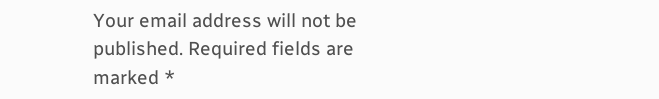Your email address will not be published. Required fields are marked *